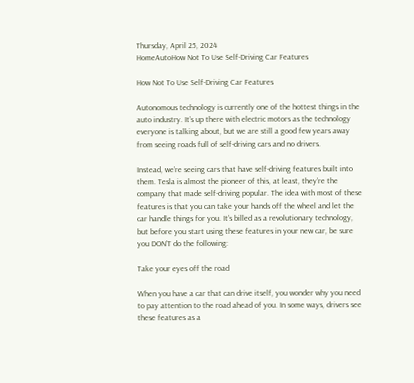Thursday, April 25, 2024
HomeAutoHow Not To Use Self-Driving Car Features

How Not To Use Self-Driving Car Features

Autonomous technology is currently one of the hottest things in the auto industry. It’s up there with electric motors as the technology everyone is talking about, but we are still a good few years away from seeing roads full of self-driving cars and no drivers.

Instead, we’re seeing cars that have self-driving features built into them. Tesla is almost the pioneer of this, at least, they’re the company that made self-driving popular. The idea with most of these features is that you can take your hands off the wheel and let the car handle things for you. It’s billed as a revolutionary technology, but before you start using these features in your new car, be sure you DON’T do the following:

Take your eyes off the road

When you have a car that can drive itself, you wonder why you need to pay attention to the road ahead of you. In some ways, drivers see these features as a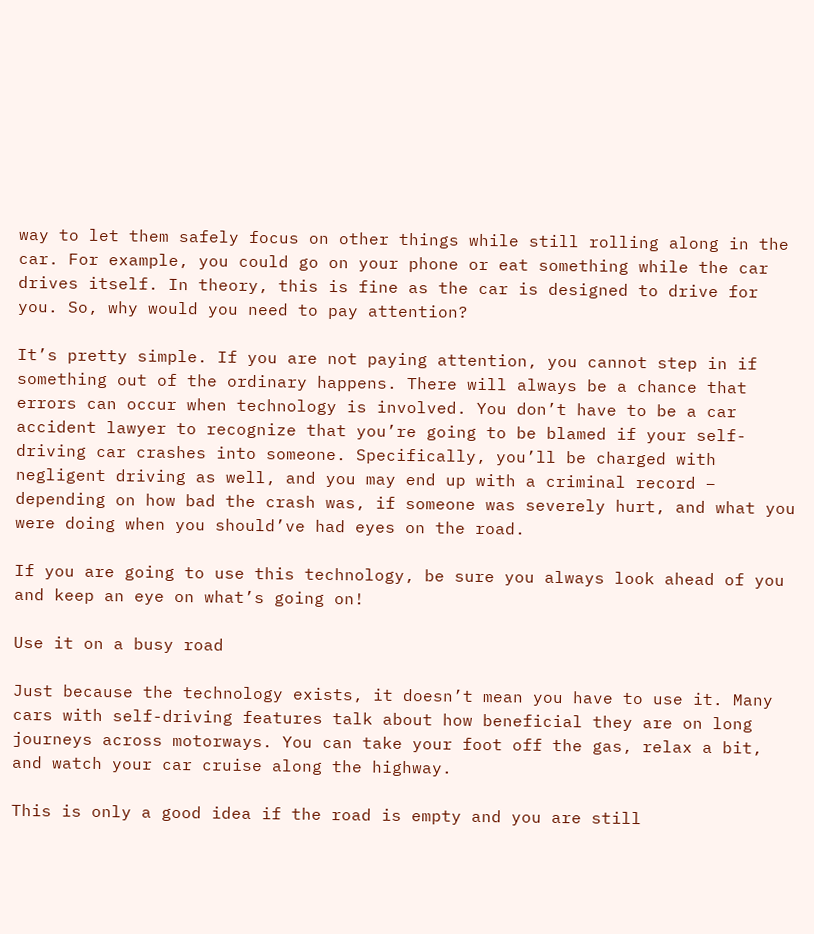way to let them safely focus on other things while still rolling along in the car. For example, you could go on your phone or eat something while the car drives itself. In theory, this is fine as the car is designed to drive for you. So, why would you need to pay attention?

It’s pretty simple. If you are not paying attention, you cannot step in if something out of the ordinary happens. There will always be a chance that errors can occur when technology is involved. You don’t have to be a car accident lawyer to recognize that you’re going to be blamed if your self-driving car crashes into someone. Specifically, you’ll be charged with negligent driving as well, and you may end up with a criminal record – depending on how bad the crash was, if someone was severely hurt, and what you were doing when you should’ve had eyes on the road.

If you are going to use this technology, be sure you always look ahead of you and keep an eye on what’s going on!

Use it on a busy road

Just because the technology exists, it doesn’t mean you have to use it. Many cars with self-driving features talk about how beneficial they are on long journeys across motorways. You can take your foot off the gas, relax a bit, and watch your car cruise along the highway.

This is only a good idea if the road is empty and you are still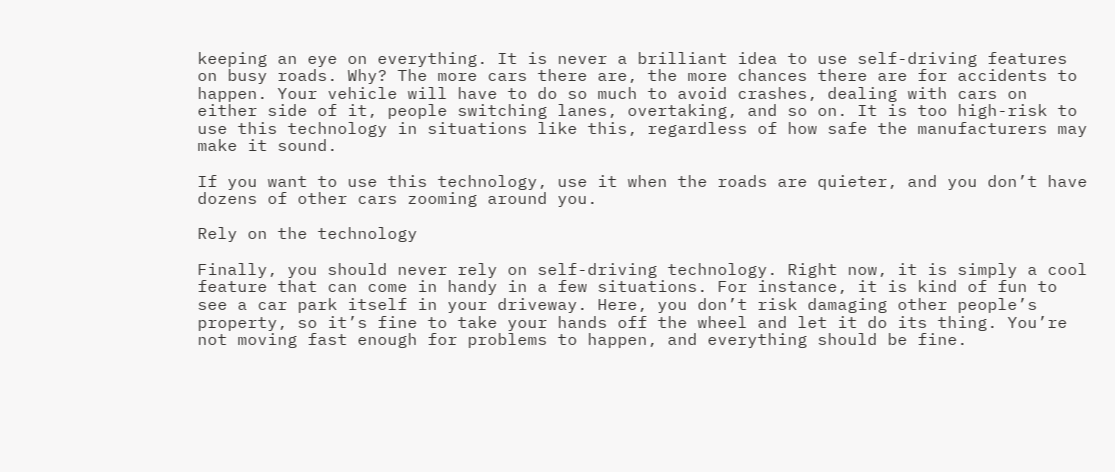keeping an eye on everything. It is never a brilliant idea to use self-driving features on busy roads. Why? The more cars there are, the more chances there are for accidents to happen. Your vehicle will have to do so much to avoid crashes, dealing with cars on either side of it, people switching lanes, overtaking, and so on. It is too high-risk to use this technology in situations like this, regardless of how safe the manufacturers may make it sound.

If you want to use this technology, use it when the roads are quieter, and you don’t have dozens of other cars zooming around you.

Rely on the technology

Finally, you should never rely on self-driving technology. Right now, it is simply a cool feature that can come in handy in a few situations. For instance, it is kind of fun to see a car park itself in your driveway. Here, you don’t risk damaging other people’s property, so it’s fine to take your hands off the wheel and let it do its thing. You’re not moving fast enough for problems to happen, and everything should be fine.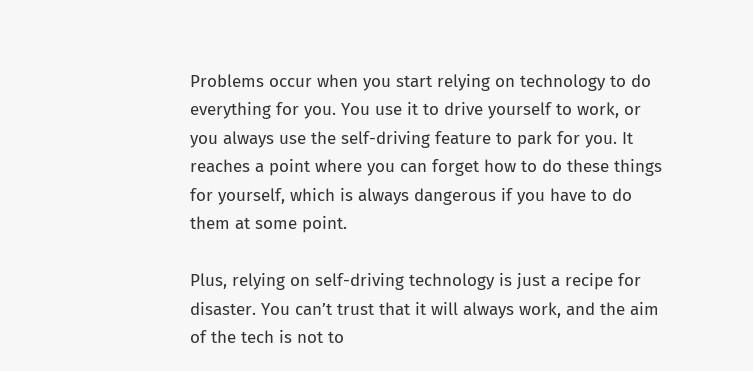Problems occur when you start relying on technology to do everything for you. You use it to drive yourself to work, or you always use the self-driving feature to park for you. It reaches a point where you can forget how to do these things for yourself, which is always dangerous if you have to do them at some point.

Plus, relying on self-driving technology is just a recipe for disaster. You can’t trust that it will always work, and the aim of the tech is not to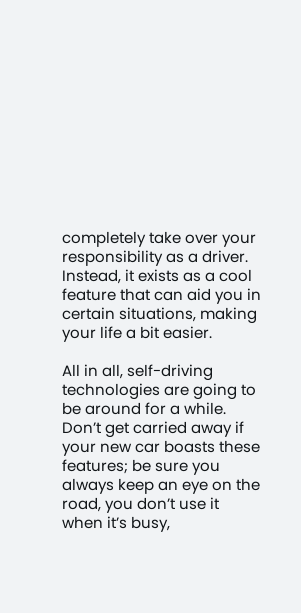completely take over your responsibility as a driver. Instead, it exists as a cool feature that can aid you in certain situations, making your life a bit easier.

All in all, self-driving technologies are going to be around for a while. Don’t get carried away if your new car boasts these features; be sure you always keep an eye on the road, you don’t use it when it’s busy,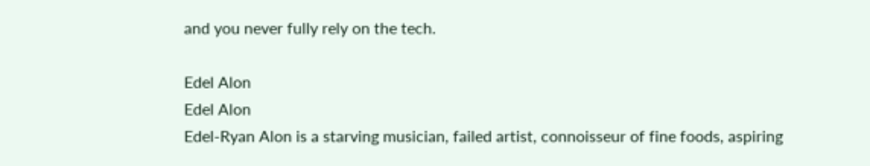and you never fully rely on the tech.

Edel Alon
Edel Alon
Edel-Ryan Alon is a starving musician, failed artist, connoisseur of fine foods, aspiring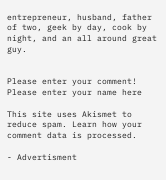entrepreneur, husband, father of two, geek by day, cook by night, and an all around great guy.


Please enter your comment!
Please enter your name here

This site uses Akismet to reduce spam. Learn how your comment data is processed.

- Advertisment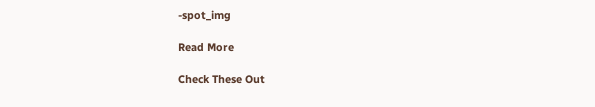-spot_img

Read More

Check These Out